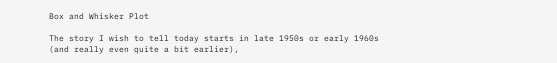Box and Whisker Plot

The story I wish to tell today starts in late 1950s or early 1960s (and really even quite a bit earlier),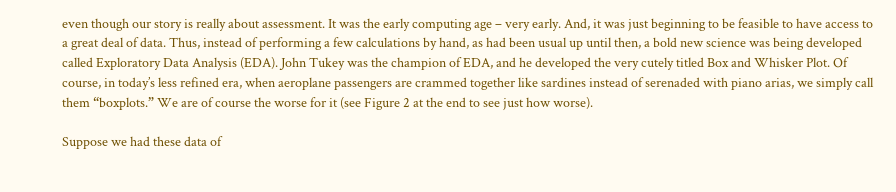even though our story is really about assessment. It was the early computing age – very early. And, it was just beginning to be feasible to have access to a great deal of data. Thus, instead of performing a few calculations by hand, as had been usual up until then, a bold new science was being developed called Exploratory Data Analysis (EDA). John Tukey was the champion of EDA, and he developed the very cutely titled Box and Whisker Plot. Of course, in today’s less refined era, when aeroplane passengers are crammed together like sardines instead of serenaded with piano arias, we simply call them “boxplots.” We are of course the worse for it (see Figure 2 at the end to see just how worse).

Suppose we had these data of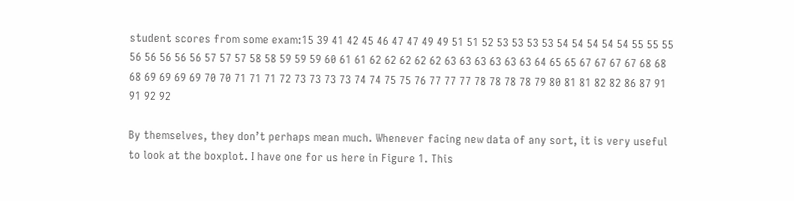student scores from some exam:15 39 41 42 45 46 47 47 49 49 51 51 52 53 53 53 53 54 54 54 54 54 55 55 55 56 56 56 56 56 57 57 57 58 58 59 59 59 60 61 61 62 62 62 62 62 63 63 63 63 63 63 64 65 65 67 67 67 67 68 68 68 69 69 69 69 70 70 71 71 71 72 73 73 73 73 74 74 75 75 76 77 77 77 78 78 78 78 79 80 81 81 82 82 86 87 91 91 92 92

By themselves, they don’t perhaps mean much. Whenever facing new data of any sort, it is very useful to look at the boxplot. I have one for us here in Figure 1. This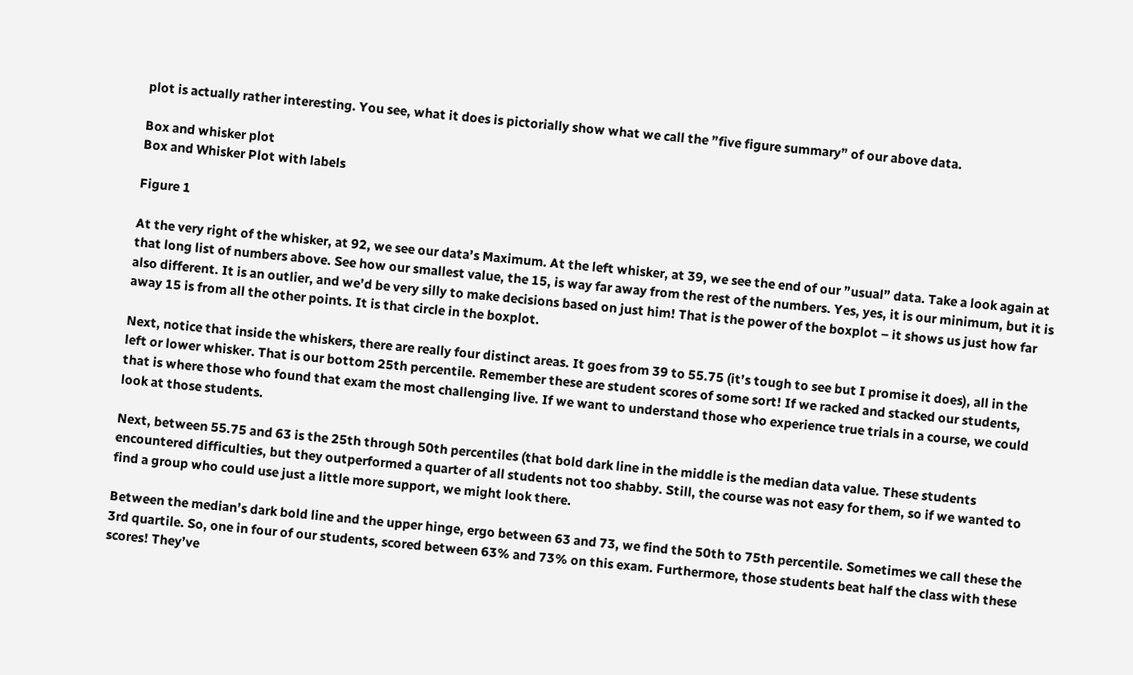plot is actually rather interesting. You see, what it does is pictorially show what we call the ”five figure summary” of our above data.

Box and whisker plot
Box and Whisker Plot with labels

Figure 1

At the very right of the whisker, at 92, we see our data’s Maximum. At the left whisker, at 39, we see the end of our ”usual” data. Take a look again at that long list of numbers above. See how our smallest value, the 15, is way far away from the rest of the numbers. Yes, yes, it is our minimum, but it is also different. It is an outlier, and we’d be very silly to make decisions based on just him! That is the power of the boxplot – it shows us just how far away 15 is from all the other points. It is that circle in the boxplot.

Next, notice that inside the whiskers, there are really four distinct areas. It goes from 39 to 55.75 (it’s tough to see but I promise it does), all in the left or lower whisker. That is our bottom 25th percentile. Remember these are student scores of some sort! If we racked and stacked our students, that is where those who found that exam the most challenging live. If we want to understand those who experience true trials in a course, we could look at those students.

Next, between 55.75 and 63 is the 25th through 50th percentiles (that bold dark line in the middle is the median data value. These students encountered difficulties, but they outperformed a quarter of all students not too shabby. Still, the course was not easy for them, so if we wanted to find a group who could use just a little more support, we might look there.

Between the median’s dark bold line and the upper hinge, ergo between 63 and 73, we find the 50th to 75th percentile. Sometimes we call these the 3rd quartile. So, one in four of our students, scored between 63% and 73% on this exam. Furthermore, those students beat half the class with these scores! They’ve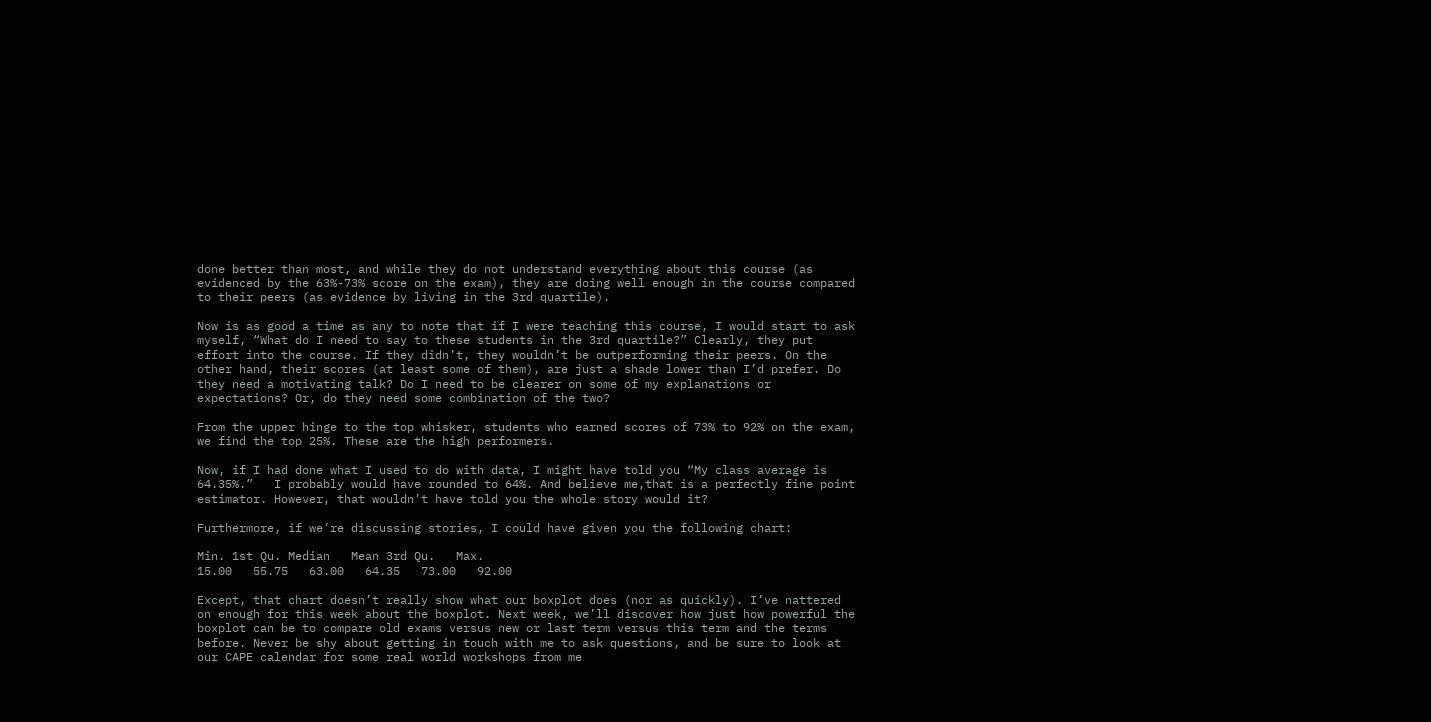done better than most, and while they do not understand everything about this course (as evidenced by the 63%-73% score on the exam), they are doing well enough in the course compared to their peers (as evidence by living in the 3rd quartile).

Now is as good a time as any to note that if I were teaching this course, I would start to ask myself, “What do I need to say to these students in the 3rd quartile?” Clearly, they put effort into the course. If they didn’t, they wouldn’t be outperforming their peers. On the other hand, their scores (at least some of them), are just a shade lower than I’d prefer. Do they need a motivating talk? Do I need to be clearer on some of my explanations or expectations? Or, do they need some combination of the two?

From the upper hinge to the top whisker, students who earned scores of 73% to 92% on the exam, we find the top 25%. These are the high performers.

Now, if I had done what I used to do with data, I might have told you “My class average is 64.35%.”   I probably would have rounded to 64%. And believe me,that is a perfectly fine point estimator. However, that wouldn’t have told you the whole story would it?

Furthermore, if we’re discussing stories, I could have given you the following chart:

Min. 1st Qu. Median   Mean 3rd Qu.   Max.
15.00   55.75   63.00   64.35   73.00   92.00

Except, that chart doesn’t really show what our boxplot does (nor as quickly). I’ve nattered on enough for this week about the boxplot. Next week, we’ll discover how just how powerful the boxplot can be to compare old exams versus new or last term versus this term and the terms before. Never be shy about getting in touch with me to ask questions, and be sure to look at our CAPE calendar for some real world workshops from me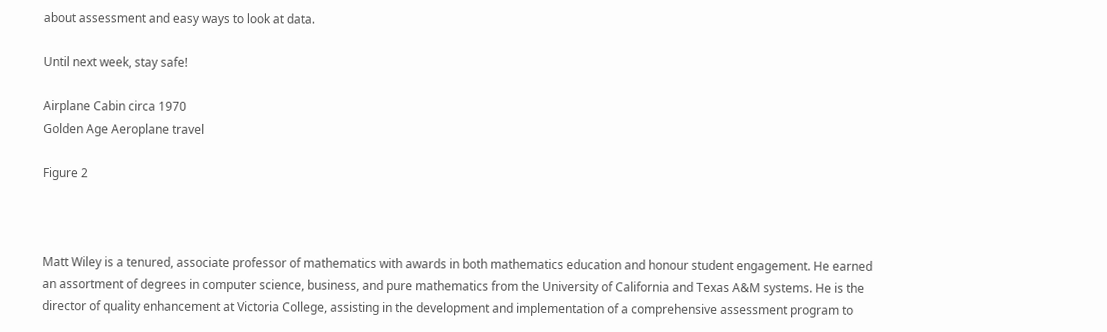about assessment and easy ways to look at data.

Until next week, stay safe!

Airplane Cabin circa 1970
Golden Age Aeroplane travel

Figure 2



Matt Wiley is a tenured, associate professor of mathematics with awards in both mathematics education and honour student engagement. He earned an assortment of degrees in computer science, business, and pure mathematics from the University of California and Texas A&M systems. He is the director of quality enhancement at Victoria College, assisting in the development and implementation of a comprehensive assessment program to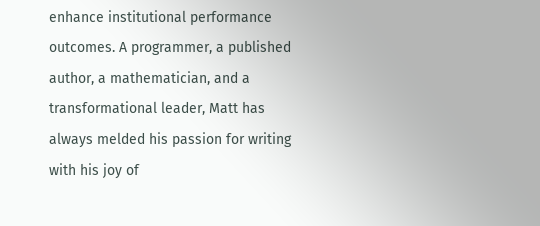enhance institutional performance outcomes. A programmer, a published author, a mathematician, and a transformational leader, Matt has always melded his passion for writing with his joy of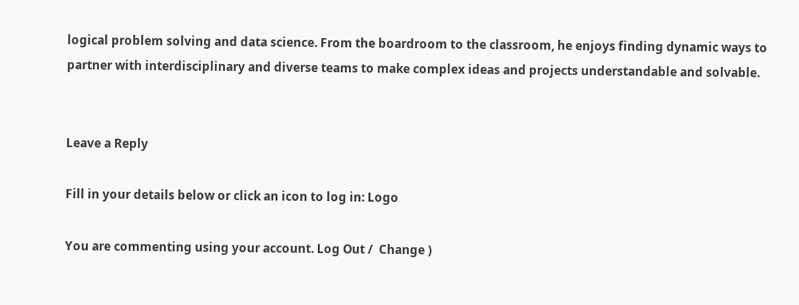logical problem solving and data science. From the boardroom to the classroom, he enjoys finding dynamic ways to partner with interdisciplinary and diverse teams to make complex ideas and projects understandable and solvable.


Leave a Reply

Fill in your details below or click an icon to log in: Logo

You are commenting using your account. Log Out /  Change )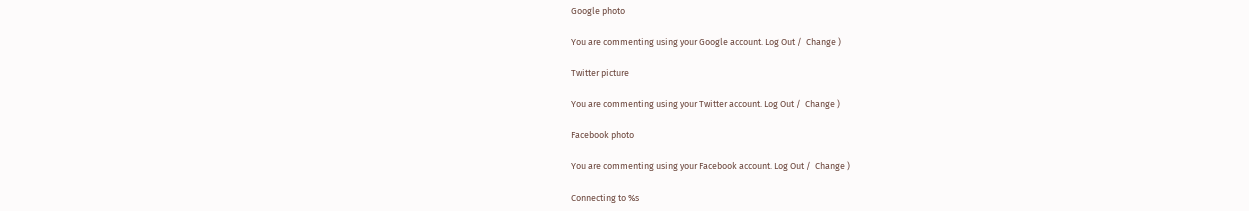Google photo

You are commenting using your Google account. Log Out /  Change )

Twitter picture

You are commenting using your Twitter account. Log Out /  Change )

Facebook photo

You are commenting using your Facebook account. Log Out /  Change )

Connecting to %s